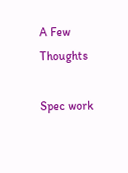A Few Thoughts

Spec work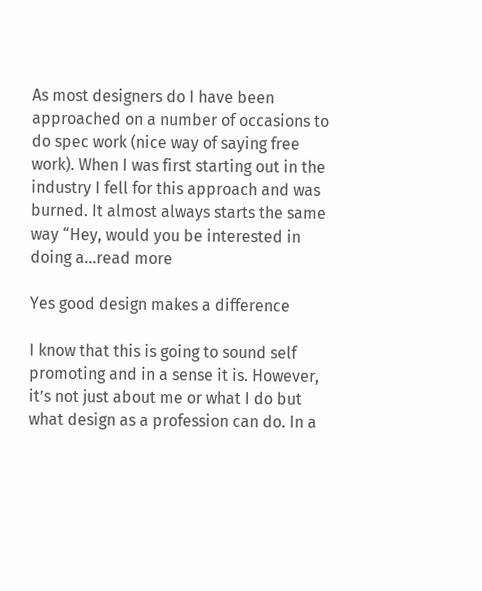As most designers do I have been approached on a number of occasions to do spec work (nice way of saying free work). When I was first starting out in the industry I fell for this approach and was burned. It almost always starts the same way “Hey, would you be interested in doing a...read more

Yes good design makes a difference

I know that this is going to sound self promoting and in a sense it is. However, it’s not just about me or what I do but what design as a profession can do. In a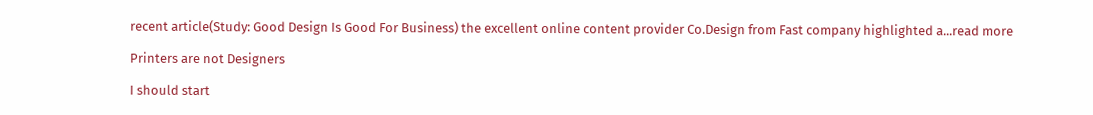recent article(Study: Good Design Is Good For Business) the excellent online content provider Co.Design from Fast company highlighted a...read more

Printers are not Designers

I should start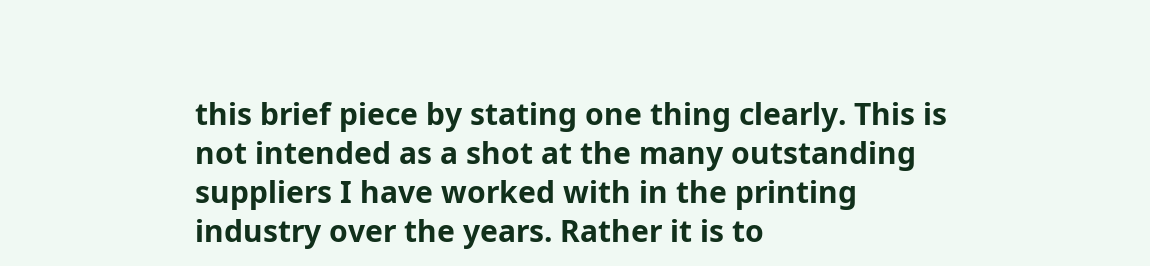this brief piece by stating one thing clearly. This is not intended as a shot at the many outstanding suppliers I have worked with in the printing industry over the years. Rather it is to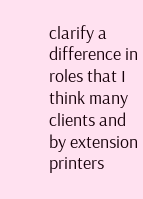clarify a difference in roles that I think many clients and by extension printers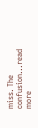miss. The confusion...read more